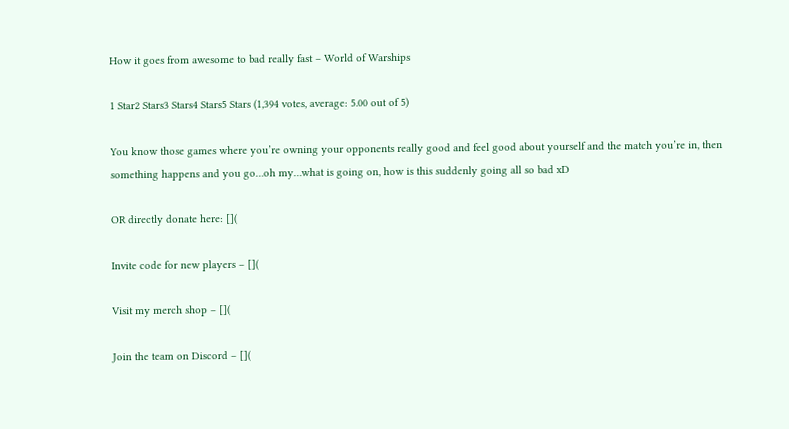How it goes from awesome to bad really fast – World of Warships

1 Star2 Stars3 Stars4 Stars5 Stars (1,394 votes, average: 5.00 out of 5)

You know those games where you’re owning your opponents really good and feel good about yourself and the match you’re in, then something happens and you go…oh my…what is going on, how is this suddenly going all so bad xD

OR directly donate here: [](

Invite code for new players – [](

Visit my merch shop – [](

Join the team on Discord – [](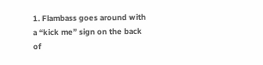1. Flambass goes around with a “kick me” sign on the back of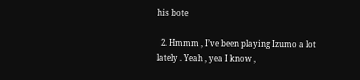his bote

  2. Hmmm , I’ve been playing Izumo a lot lately . Yeah , yea I know ,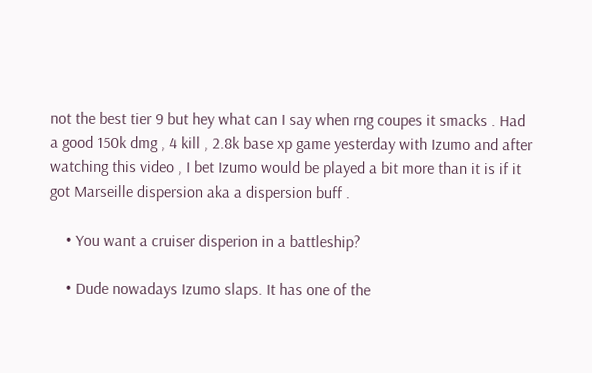not the best tier 9 but hey what can I say when rng coupes it smacks . Had a good 150k dmg , 4 kill , 2.8k base xp game yesterday with Izumo and after watching this video , I bet Izumo would be played a bit more than it is if it got Marseille dispersion aka a dispersion buff .

    • You want a cruiser disperion in a battleship?

    • Dude nowadays Izumo slaps. It has one of the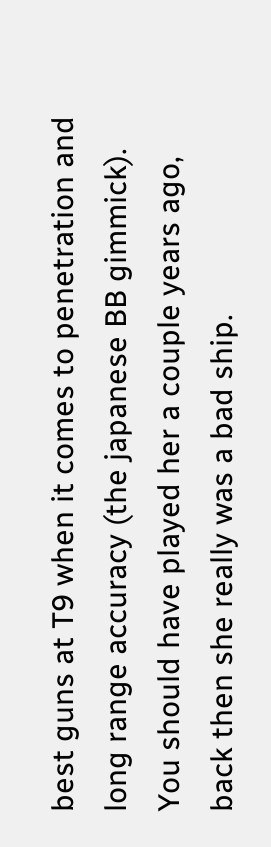best guns at T9 when it comes to penetration and long range accuracy (the japanese BB gimmick). You should have played her a couple years ago, back then she really was a bad ship.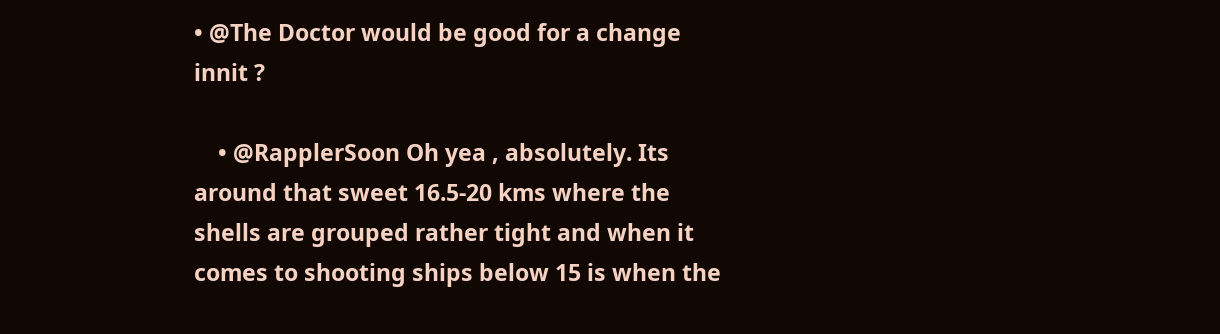• @The Doctor would be good for a change innit ?

    • @RapplerSoon Oh yea , absolutely. Its around that sweet 16.5-20 kms where the shells are grouped rather tight and when it comes to shooting ships below 15 is when the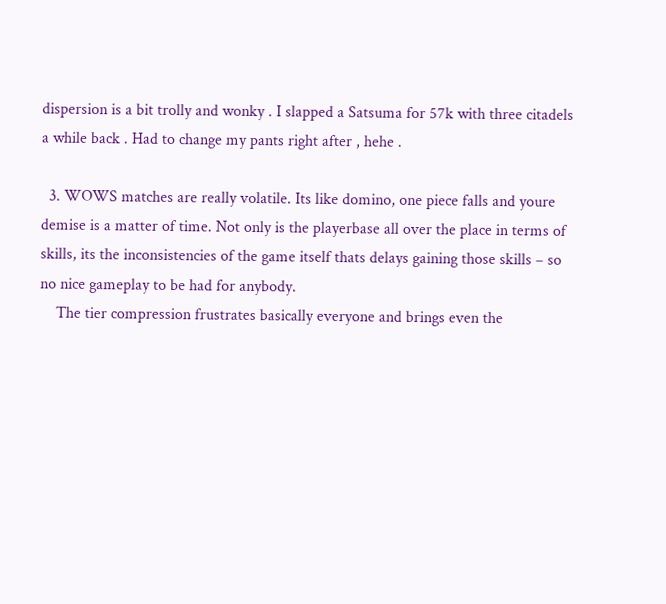dispersion is a bit trolly and wonky . I slapped a Satsuma for 57k with three citadels a while back . Had to change my pants right after , hehe .

  3. WOWS matches are really volatile. Its like domino, one piece falls and youre demise is a matter of time. Not only is the playerbase all over the place in terms of skills, its the inconsistencies of the game itself thats delays gaining those skills – so no nice gameplay to be had for anybody.
    The tier compression frustrates basically everyone and brings even the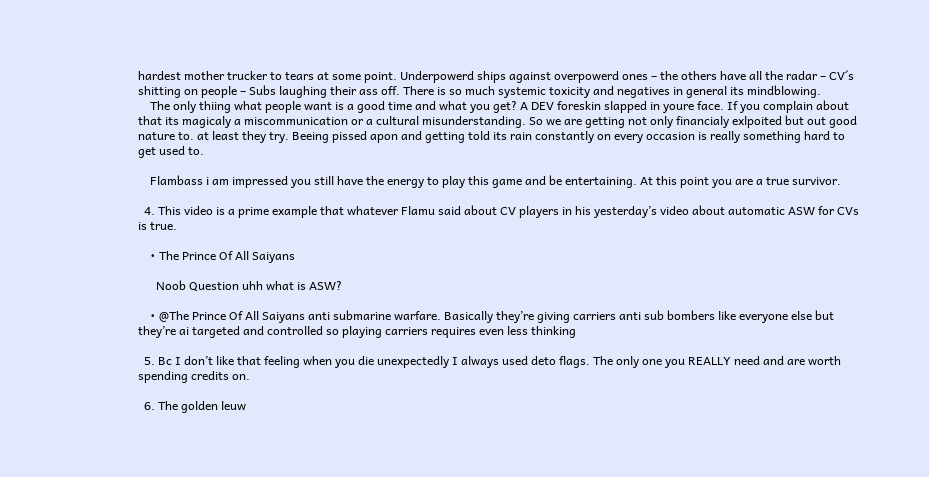hardest mother trucker to tears at some point. Underpowerd ships against overpowerd ones – the others have all the radar – CV´s shitting on people – Subs laughing their ass off. There is so much systemic toxicity and negatives in general its mindblowing.
    The only thiing what people want is a good time and what you get? A DEV foreskin slapped in youre face. If you complain about that its magicaly a miscommunication or a cultural misunderstanding. So we are getting not only financialy exlpoited but out good nature to. at least they try. Beeing pissed apon and getting told its rain constantly on every occasion is really something hard to get used to.

    Flambass i am impressed you still have the energy to play this game and be entertaining. At this point you are a true survivor.

  4. This video is a prime example that whatever Flamu said about CV players in his yesterday’s video about automatic ASW for CVs is true.

    • The Prince Of All Saiyans

      Noob Question uhh what is ASW?

    • @The Prince Of All Saiyans anti submarine warfare. Basically they’re giving carriers anti sub bombers like everyone else but they’re ai targeted and controlled so playing carriers requires even less thinking

  5. Bc I don’t like that feeling when you die unexpectedly I always used deto flags. The only one you REALLY need and are worth spending credits on.

  6. The golden leuw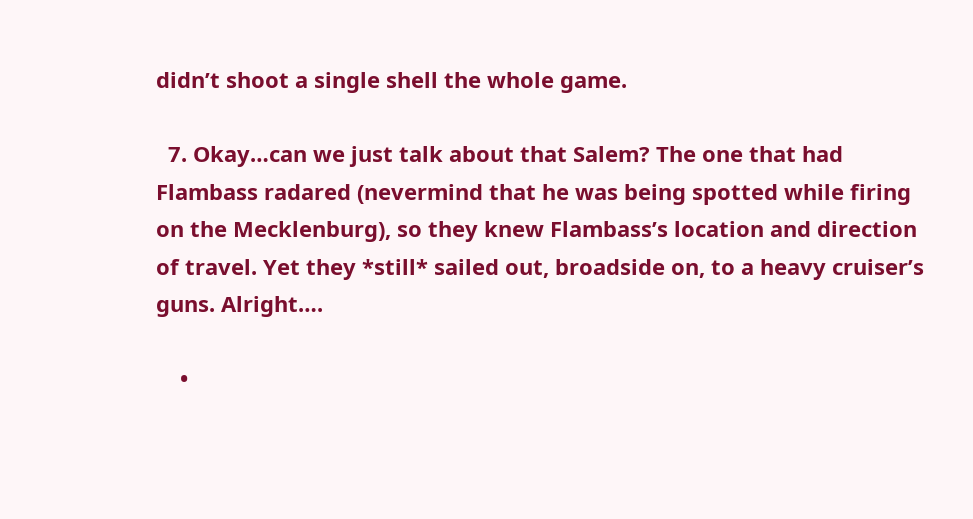didn’t shoot a single shell the whole game.

  7. Okay…can we just talk about that Salem? The one that had Flambass radared (nevermind that he was being spotted while firing on the Mecklenburg), so they knew Flambass’s location and direction of travel. Yet they *still* sailed out, broadside on, to a heavy cruiser’s guns. Alright….

    •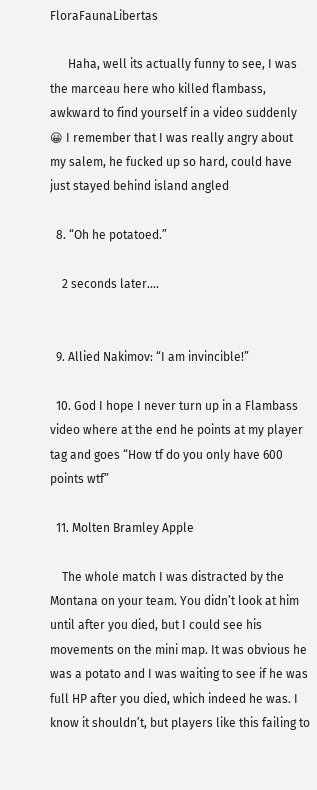FloraFaunaLibertas

      Haha, well its actually funny to see, I was the marceau here who killed flambass, awkward to find yourself in a video suddenly 😀 I remember that I was really angry about my salem, he fucked up so hard, could have just stayed behind island angled

  8. “Oh he potatoed.”

    2 seconds later….


  9. Allied Nakimov: “I am invincible!”

  10. God I hope I never turn up in a Flambass video where at the end he points at my player tag and goes “How tf do you only have 600 points wtf”

  11. Molten Bramley Apple

    The whole match I was distracted by the Montana on your team. You didn’t look at him until after you died, but I could see his movements on the mini map. It was obvious he was a potato and I was waiting to see if he was full HP after you died, which indeed he was. I know it shouldn’t, but players like this failing to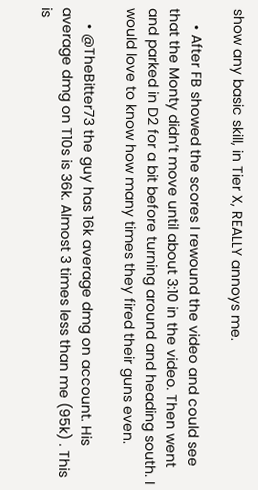show any basic skill, in Tier X, REALLY annoys me.

    • After FB showed the scores I rewound the video and could see that the Monty didn’t move until about 3:10 in the video. Then went and parked in D2 for a bit before turning around and heading south. I would love to know how many times they fired their guns even.

    • @TheBitter73 the guy has 16k average dmg on account. His average dmg on T10s is 36k. Almost 3 times less than me (95k) . This is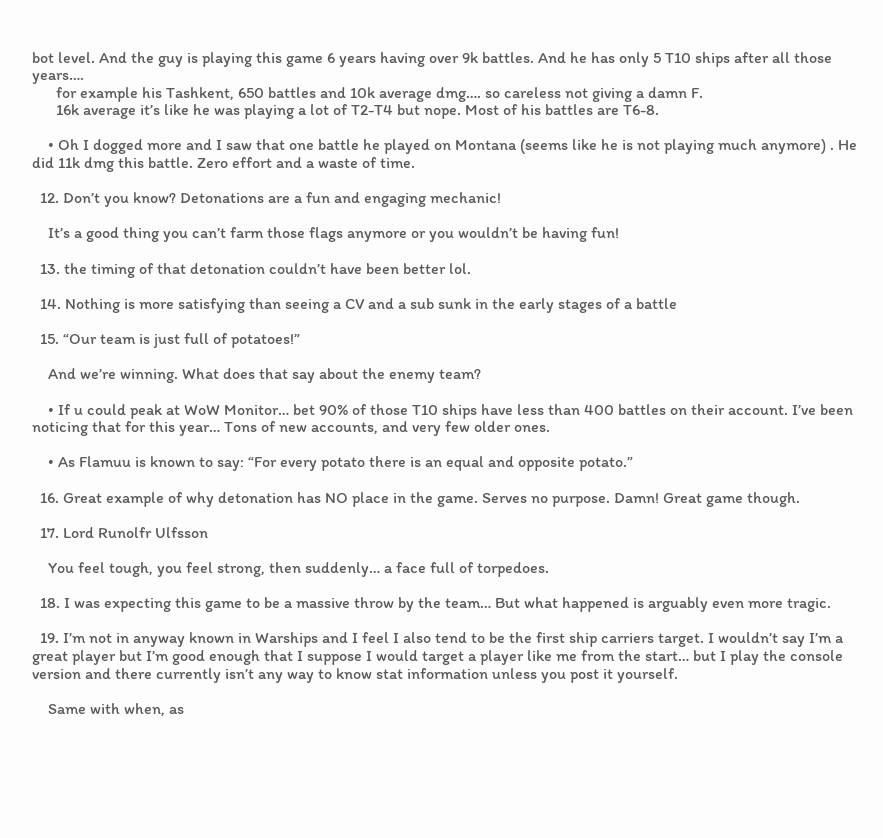bot level. And the guy is playing this game 6 years having over 9k battles. And he has only 5 T10 ships after all those years….
      for example his Tashkent, 650 battles and 10k average dmg…. so careless not giving a damn F.
      16k average it’s like he was playing a lot of T2-T4 but nope. Most of his battles are T6-8.

    • Oh I dogged more and I saw that one battle he played on Montana (seems like he is not playing much anymore) . He did 11k dmg this battle. Zero effort and a waste of time.

  12. Don’t you know? Detonations are a fun and engaging mechanic!

    It’s a good thing you can’t farm those flags anymore or you wouldn’t be having fun!

  13. the timing of that detonation couldn’t have been better lol.

  14. Nothing is more satisfying than seeing a CV and a sub sunk in the early stages of a battle

  15. “Our team is just full of potatoes!”

    And we’re winning. What does that say about the enemy team?

    • If u could peak at WoW Monitor… bet 90% of those T10 ships have less than 400 battles on their account. I’ve been noticing that for this year… Tons of new accounts, and very few older ones.

    • As Flamuu is known to say: “For every potato there is an equal and opposite potato.”

  16. Great example of why detonation has NO place in the game. Serves no purpose. Damn! Great game though.

  17. Lord Runolfr Ulfsson

    You feel tough, you feel strong, then suddenly… a face full of torpedoes.

  18. I was expecting this game to be a massive throw by the team… But what happened is arguably even more tragic.

  19. I’m not in anyway known in Warships and I feel I also tend to be the first ship carriers target. I wouldn’t say I’m a great player but I’m good enough that I suppose I would target a player like me from the start… but I play the console version and there currently isn’t any way to know stat information unless you post it yourself.

    Same with when, as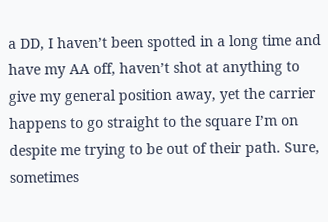a DD, I haven’t been spotted in a long time and have my AA off, haven’t shot at anything to give my general position away, yet the carrier happens to go straight to the square I’m on despite me trying to be out of their path. Sure, sometimes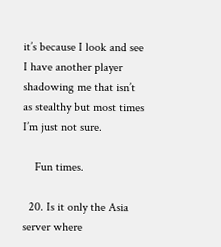it’s because I look and see I have another player shadowing me that isn’t as stealthy but most times I’m just not sure.

    Fun times.

  20. Is it only the Asia server where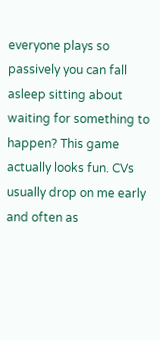everyone plays so passively you can fall asleep sitting about waiting for something to happen? This game actually looks fun. CVs usually drop on me early and often as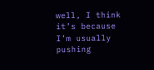well, I think it’s because I’m usually pushing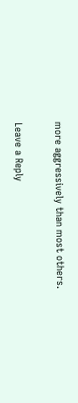more aggressively than most others.

Leave a Reply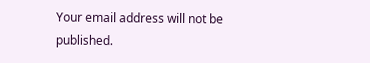Your email address will not be published.